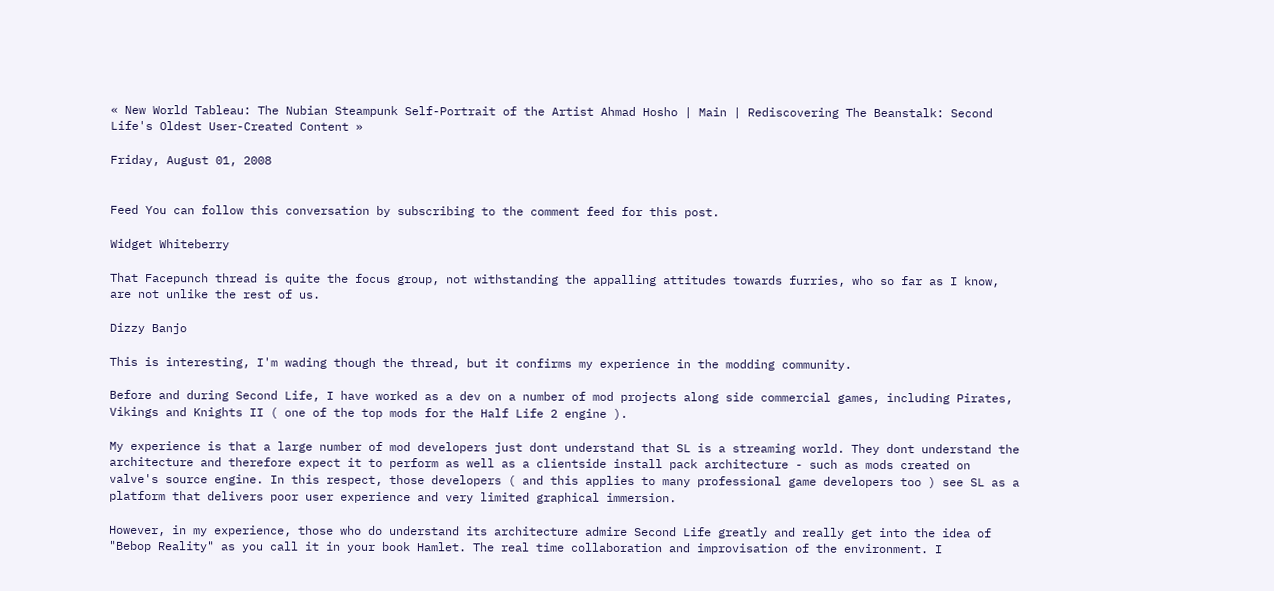« New World Tableau: The Nubian Steampunk Self-Portrait of the Artist Ahmad Hosho | Main | Rediscovering The Beanstalk: Second Life's Oldest User-Created Content »

Friday, August 01, 2008


Feed You can follow this conversation by subscribing to the comment feed for this post.

Widget Whiteberry

That Facepunch thread is quite the focus group, not withstanding the appalling attitudes towards furries, who so far as I know, are not unlike the rest of us.

Dizzy Banjo

This is interesting, I'm wading though the thread, but it confirms my experience in the modding community.

Before and during Second Life, I have worked as a dev on a number of mod projects along side commercial games, including Pirates, Vikings and Knights II ( one of the top mods for the Half Life 2 engine ).

My experience is that a large number of mod developers just dont understand that SL is a streaming world. They dont understand the architecture and therefore expect it to perform as well as a clientside install pack architecture - such as mods created on valve's source engine. In this respect, those developers ( and this applies to many professional game developers too ) see SL as a platform that delivers poor user experience and very limited graphical immersion.

However, in my experience, those who do understand its architecture admire Second Life greatly and really get into the idea of "Bebop Reality" as you call it in your book Hamlet. The real time collaboration and improvisation of the environment. I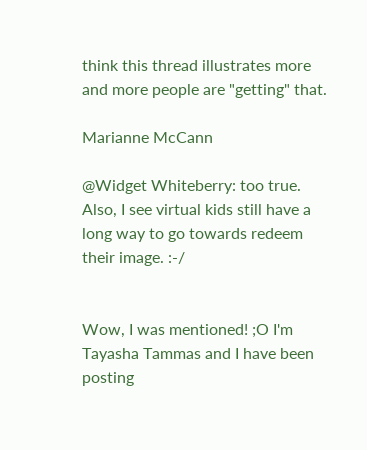think this thread illustrates more and more people are "getting" that.

Marianne McCann

@Widget Whiteberry: too true. Also, I see virtual kids still have a long way to go towards redeem their image. :-/


Wow, I was mentioned! ;O I'm Tayasha Tammas and I have been posting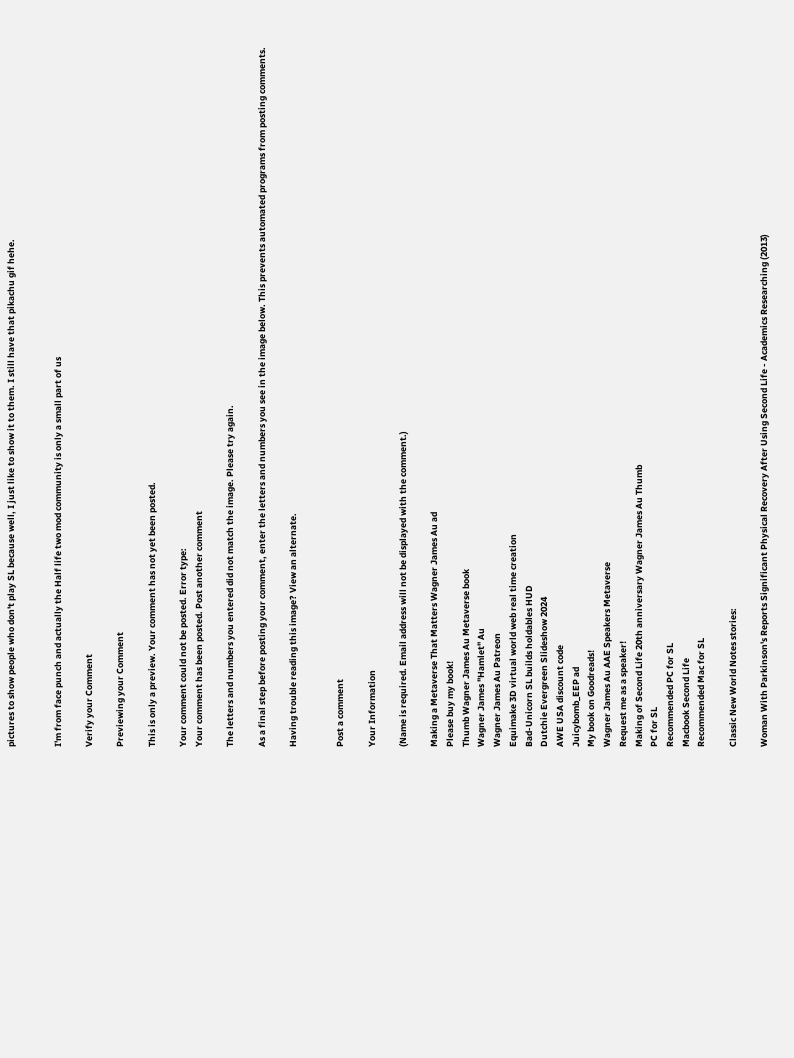pictures to show people who don't play SL because well, I just like to show it to them. I still have that pikachu gif hehe.


I'm from face punch and actually the Half life two mod community is only a small part of us

Verify your Comment

Previewing your Comment

This is only a preview. Your comment has not yet been posted.

Your comment could not be posted. Error type:
Your comment has been posted. Post another comment

The letters and numbers you entered did not match the image. Please try again.

As a final step before posting your comment, enter the letters and numbers you see in the image below. This prevents automated programs from posting comments.

Having trouble reading this image? View an alternate.


Post a comment

Your Information

(Name is required. Email address will not be displayed with the comment.)

Making a Metaverse That Matters Wagner James Au ad
Please buy my book!
Thumb Wagner James Au Metaverse book
Wagner James "Hamlet" Au
Wagner James Au Patreon
Equimake 3D virtual world web real time creation
Bad-Unicorn SL builds holdables HUD
Dutchie Evergreen Slideshow 2024
AWE USA discount code
Juicybomb_EEP ad
My book on Goodreads!
Wagner James Au AAE Speakers Metaverse
Request me as a speaker!
Making of Second Life 20th anniversary Wagner James Au Thumb
PC for SL
Recommended PC for SL
Macbook Second Life
Recommended Mac for SL

Classic New World Notes stories:

Woman With Parkinson's Reports Significant Physical Recovery After Using Second Life - Academics Researching (2013)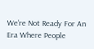We're Not Ready For An Era Where People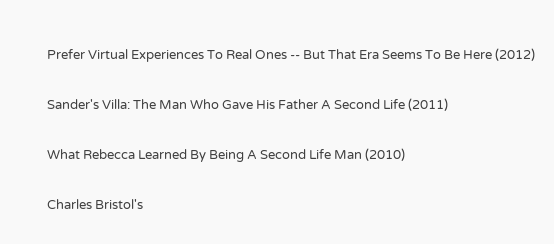Prefer Virtual Experiences To Real Ones -- But That Era Seems To Be Here (2012)

Sander's Villa: The Man Who Gave His Father A Second Life (2011)

What Rebecca Learned By Being A Second Life Man (2010)

Charles Bristol's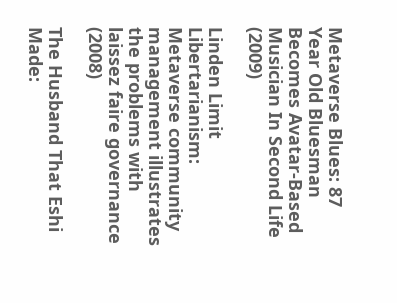Metaverse Blues: 87 Year Old Bluesman Becomes Avatar-Based Musician In Second Life (2009)

Linden Limit Libertarianism: Metaverse community management illustrates the problems with laissez faire governance (2008)

The Husband That Eshi Made: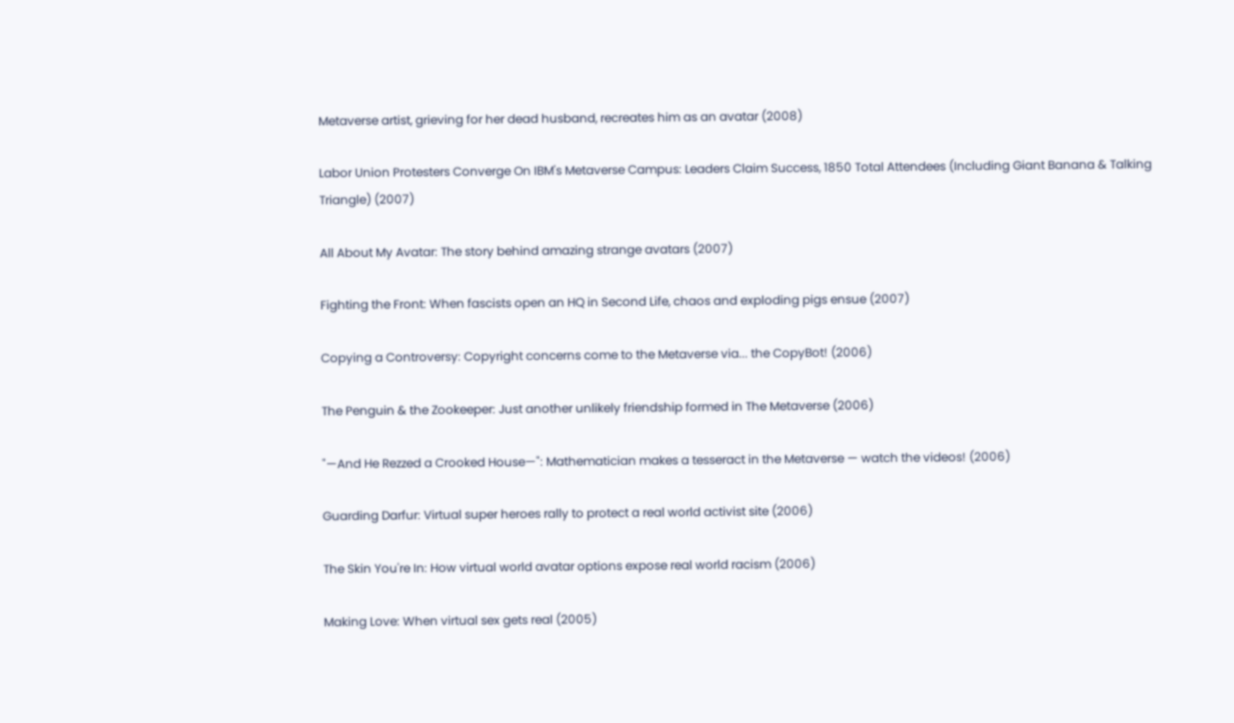Metaverse artist, grieving for her dead husband, recreates him as an avatar (2008)

Labor Union Protesters Converge On IBM's Metaverse Campus: Leaders Claim Success, 1850 Total Attendees (Including Giant Banana & Talking Triangle) (2007)

All About My Avatar: The story behind amazing strange avatars (2007)

Fighting the Front: When fascists open an HQ in Second Life, chaos and exploding pigs ensue (2007)

Copying a Controversy: Copyright concerns come to the Metaverse via... the CopyBot! (2006)

The Penguin & the Zookeeper: Just another unlikely friendship formed in The Metaverse (2006)

"—And He Rezzed a Crooked House—": Mathematician makes a tesseract in the Metaverse — watch the videos! (2006)

Guarding Darfur: Virtual super heroes rally to protect a real world activist site (2006)

The Skin You're In: How virtual world avatar options expose real world racism (2006)

Making Love: When virtual sex gets real (2005)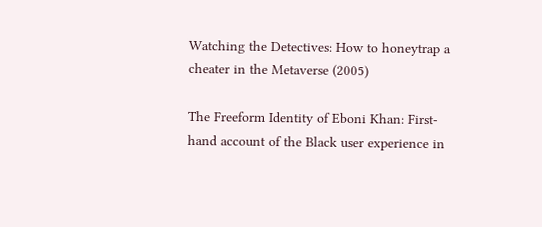Watching the Detectives: How to honeytrap a cheater in the Metaverse (2005)

The Freeform Identity of Eboni Khan: First-hand account of the Black user experience in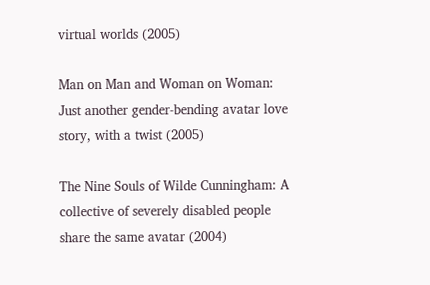virtual worlds (2005)

Man on Man and Woman on Woman: Just another gender-bending avatar love story, with a twist (2005)

The Nine Souls of Wilde Cunningham: A collective of severely disabled people share the same avatar (2004)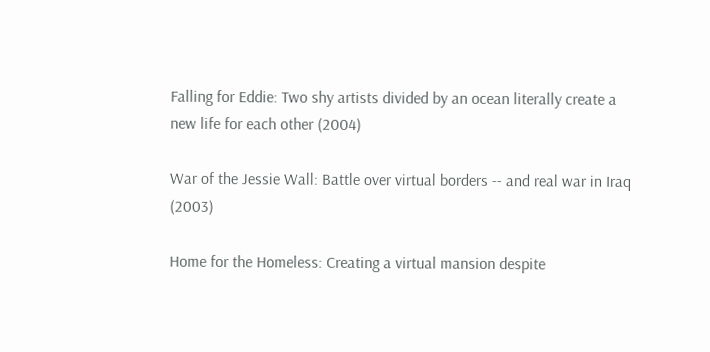Falling for Eddie: Two shy artists divided by an ocean literally create a new life for each other (2004)

War of the Jessie Wall: Battle over virtual borders -- and real war in Iraq (2003)

Home for the Homeless: Creating a virtual mansion despite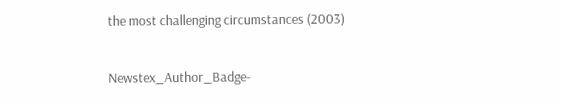the most challenging circumstances (2003)

Newstex_Author_Badge-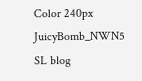Color 240px
JuicyBomb_NWN5 SL blog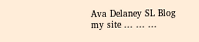Ava Delaney SL Blog
my site ... ... ...